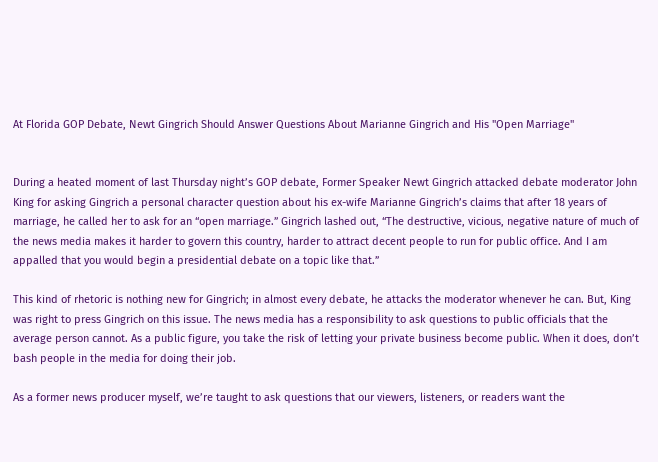At Florida GOP Debate, Newt Gingrich Should Answer Questions About Marianne Gingrich and His "Open Marriage"


During a heated moment of last Thursday night’s GOP debate, Former Speaker Newt Gingrich attacked debate moderator John King for asking Gingrich a personal character question about his ex-wife Marianne Gingrich’s claims that after 18 years of marriage, he called her to ask for an “open marriage.” Gingrich lashed out, “The destructive, vicious, negative nature of much of the news media makes it harder to govern this country, harder to attract decent people to run for public office. And I am appalled that you would begin a presidential debate on a topic like that.”

This kind of rhetoric is nothing new for Gingrich; in almost every debate, he attacks the moderator whenever he can. But, King was right to press Gingrich on this issue. The news media has a responsibility to ask questions to public officials that the average person cannot. As a public figure, you take the risk of letting your private business become public. When it does, don’t bash people in the media for doing their job.

As a former news producer myself, we’re taught to ask questions that our viewers, listeners, or readers want the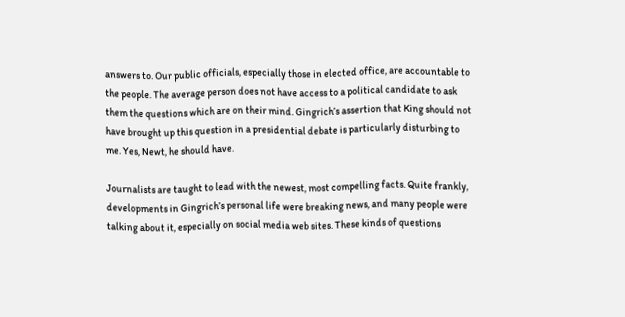answers to. Our public officials, especially those in elected office, are accountable to the people. The average person does not have access to a political candidate to ask them the questions which are on their mind. Gingrich’s assertion that King should not have brought up this question in a presidential debate is particularly disturbing to me. Yes, Newt, he should have.

Journalists are taught to lead with the newest, most compelling facts. Quite frankly, developments in Gingrich’s personal life were breaking news, and many people were talking about it, especially on social media web sites. These kinds of questions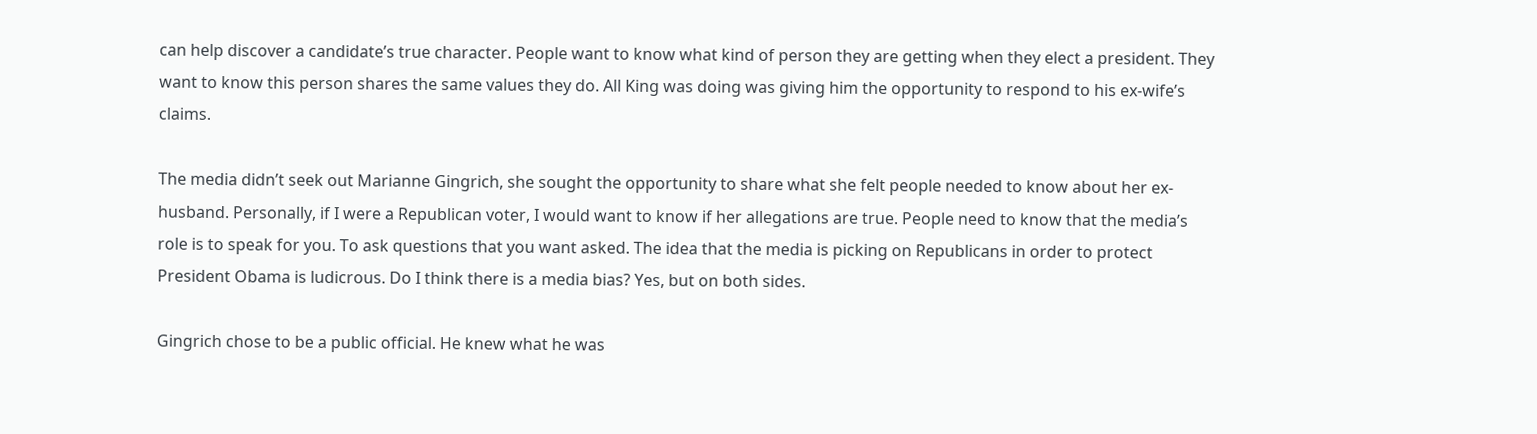can help discover a candidate’s true character. People want to know what kind of person they are getting when they elect a president. They want to know this person shares the same values they do. All King was doing was giving him the opportunity to respond to his ex-wife’s claims.

The media didn’t seek out Marianne Gingrich, she sought the opportunity to share what she felt people needed to know about her ex-husband. Personally, if I were a Republican voter, I would want to know if her allegations are true. People need to know that the media’s role is to speak for you. To ask questions that you want asked. The idea that the media is picking on Republicans in order to protect President Obama is ludicrous. Do I think there is a media bias? Yes, but on both sides.

Gingrich chose to be a public official. He knew what he was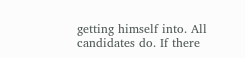getting himself into. All candidates do. If there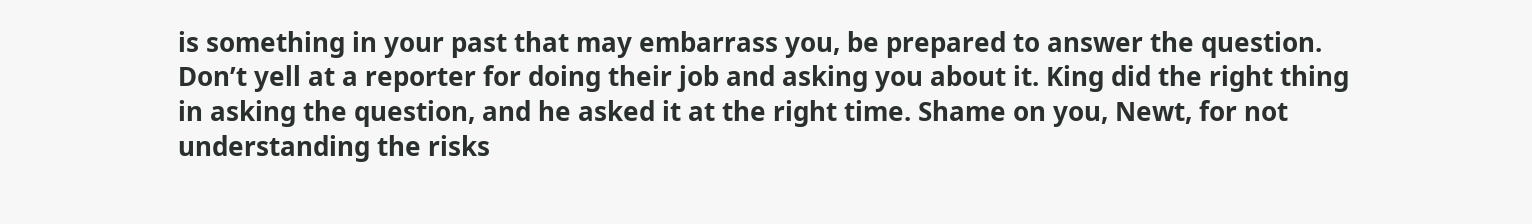is something in your past that may embarrass you, be prepared to answer the question. Don’t yell at a reporter for doing their job and asking you about it. King did the right thing in asking the question, and he asked it at the right time. Shame on you, Newt, for not understanding the risks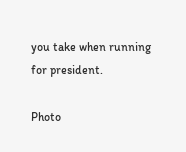you take when running for president.

Photo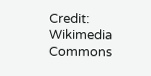Credit: Wikimedia Commons